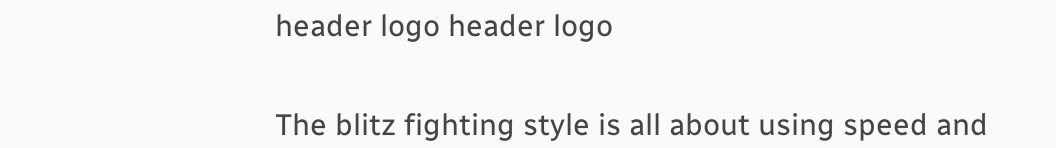header logo header logo


The blitz fighting style is all about using speed and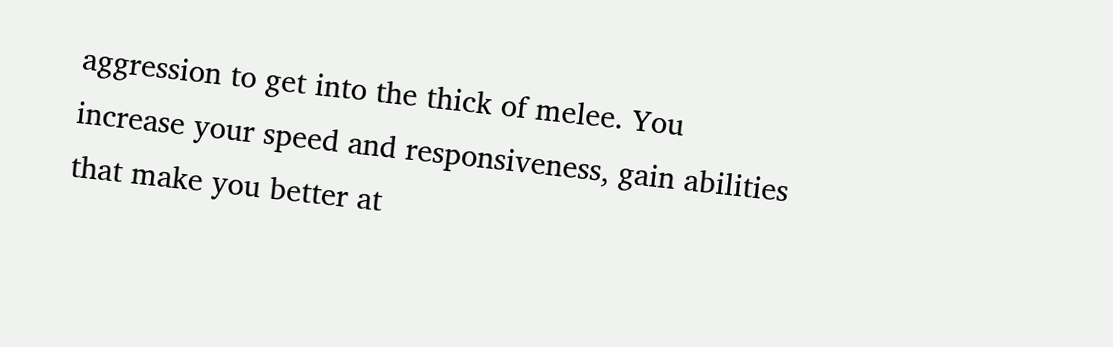aggression to get into the thick of melee. You increase your speed and responsiveness, gain abilities that make you better at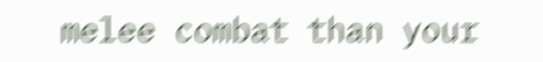melee combat than your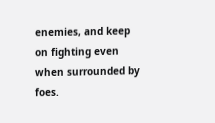enemies, and keep on fighting even when surrounded by foes.